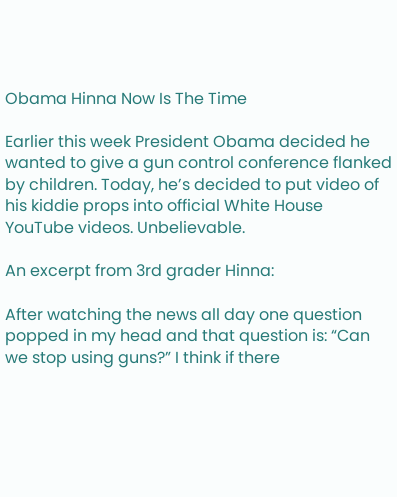Obama Hinna Now Is The Time

Earlier this week President Obama decided he wanted to give a gun control conference flanked by children. Today, he’s decided to put video of his kiddie props into official White House YouTube videos. Unbelievable.

An excerpt from 3rd grader Hinna:

After watching the news all day one question popped in my head and that question is: “Can we stop using guns?” I think if there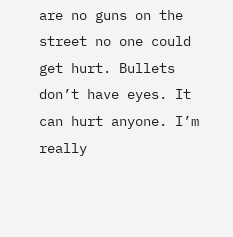are no guns on the street no one could get hurt. Bullets don’t have eyes. It can hurt anyone. I’m really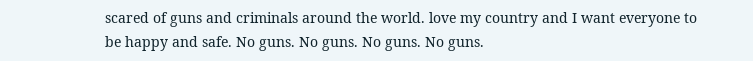scared of guns and criminals around the world. love my country and I want everyone to be happy and safe. No guns. No guns. No guns. No guns.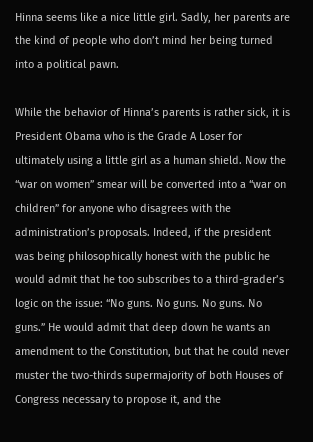Hinna seems like a nice little girl. Sadly, her parents are the kind of people who don’t mind her being turned into a political pawn.

While the behavior of Hinna’s parents is rather sick, it is President Obama who is the Grade A Loser for ultimately using a little girl as a human shield. Now the “war on women” smear will be converted into a “war on children” for anyone who disagrees with the administration’s proposals. Indeed, if the president was being philosophically honest with the public he would admit that he too subscribes to a third-grader’s logic on the issue: “No guns. No guns. No guns. No guns.” He would admit that deep down he wants an amendment to the Constitution, but that he could never muster the two-thirds supermajority of both Houses of Congress necessary to propose it, and the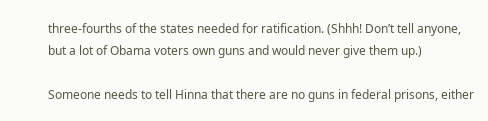three-fourths of the states needed for ratification. (Shhh! Don’t tell anyone, but a lot of Obama voters own guns and would never give them up.)

Someone needs to tell Hinna that there are no guns in federal prisons, either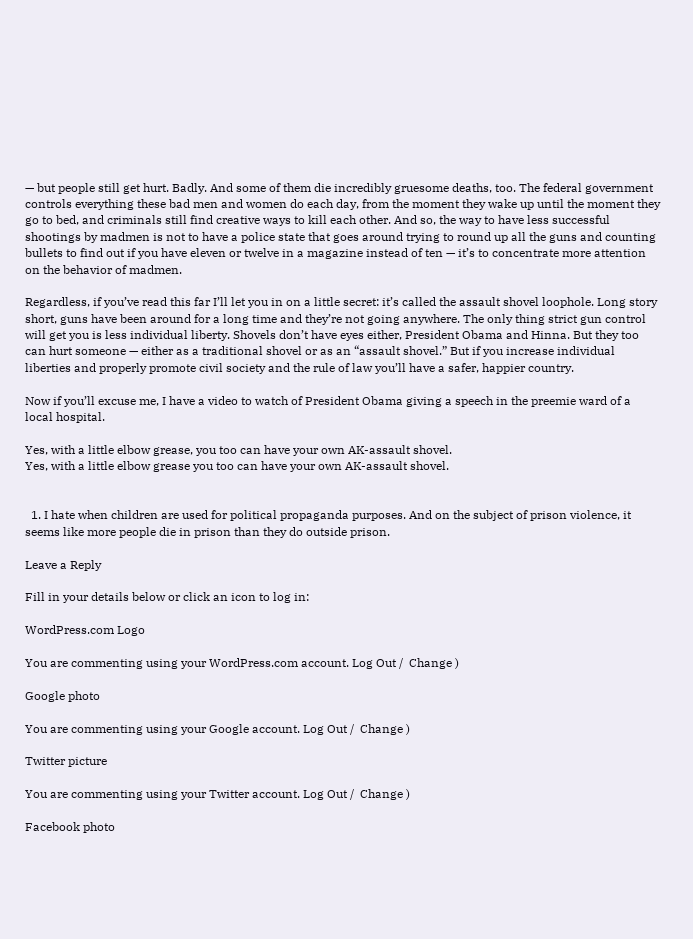— but people still get hurt. Badly. And some of them die incredibly gruesome deaths, too. The federal government controls everything these bad men and women do each day, from the moment they wake up until the moment they go to bed, and criminals still find creative ways to kill each other. And so, the way to have less successful shootings by madmen is not to have a police state that goes around trying to round up all the guns and counting bullets to find out if you have eleven or twelve in a magazine instead of ten — it’s to concentrate more attention on the behavior of madmen.

Regardless, if you’ve read this far I’ll let you in on a little secret: it’s called the assault shovel loophole. Long story short, guns have been around for a long time and they’re not going anywhere. The only thing strict gun control will get you is less individual liberty. Shovels don’t have eyes either, President Obama and Hinna. But they too can hurt someone — either as a traditional shovel or as an “assault shovel.” But if you increase individual liberties and properly promote civil society and the rule of law you’ll have a safer, happier country.

Now if you’ll excuse me, I have a video to watch of President Obama giving a speech in the preemie ward of a local hospital.

Yes, with a little elbow grease, you too can have your own AK-assault shovel.
Yes, with a little elbow grease you too can have your own AK-assault shovel.


  1. I hate when children are used for political propaganda purposes. And on the subject of prison violence, it seems like more people die in prison than they do outside prison.

Leave a Reply

Fill in your details below or click an icon to log in:

WordPress.com Logo

You are commenting using your WordPress.com account. Log Out /  Change )

Google photo

You are commenting using your Google account. Log Out /  Change )

Twitter picture

You are commenting using your Twitter account. Log Out /  Change )

Facebook photo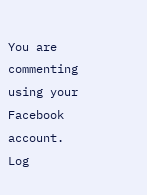You are commenting using your Facebook account. Log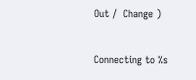Out /  Change )

Connecting to %s